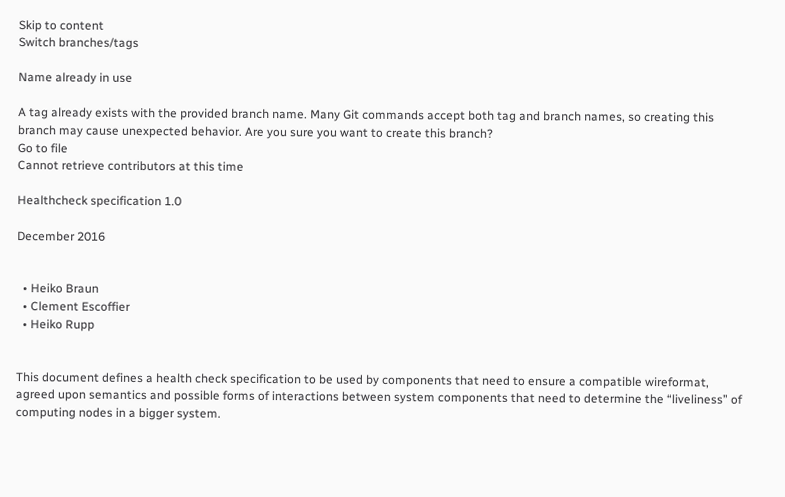Skip to content
Switch branches/tags

Name already in use

A tag already exists with the provided branch name. Many Git commands accept both tag and branch names, so creating this branch may cause unexpected behavior. Are you sure you want to create this branch?
Go to file
Cannot retrieve contributors at this time

Healthcheck specification 1.0

December 2016


  • Heiko Braun
  • Clement Escoffier
  • Heiko Rupp


This document defines a health check specification to be used by components that need to ensure a compatible wireformat, agreed upon semantics and possible forms of interactions between system components that need to determine the “liveliness” of computing nodes in a bigger system.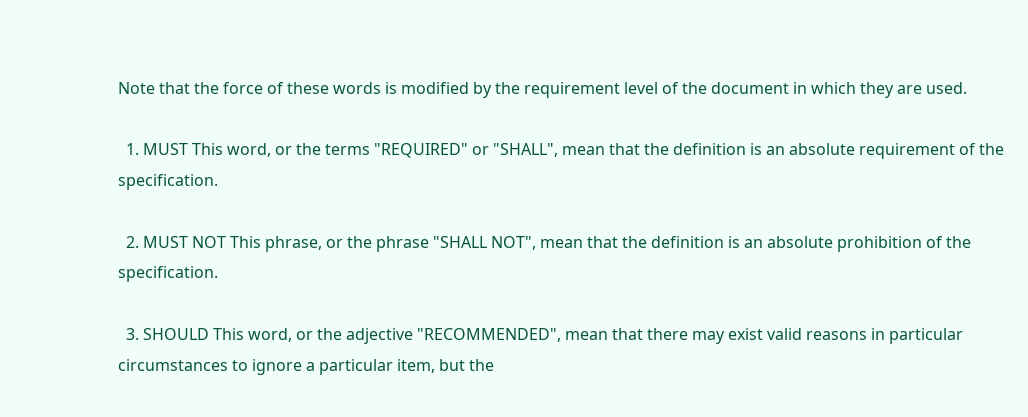Note that the force of these words is modified by the requirement level of the document in which they are used.

  1. MUST This word, or the terms "REQUIRED" or "SHALL", mean that the definition is an absolute requirement of the specification.

  2. MUST NOT This phrase, or the phrase "SHALL NOT", mean that the definition is an absolute prohibition of the specification.

  3. SHOULD This word, or the adjective "RECOMMENDED", mean that there may exist valid reasons in particular circumstances to ignore a particular item, but the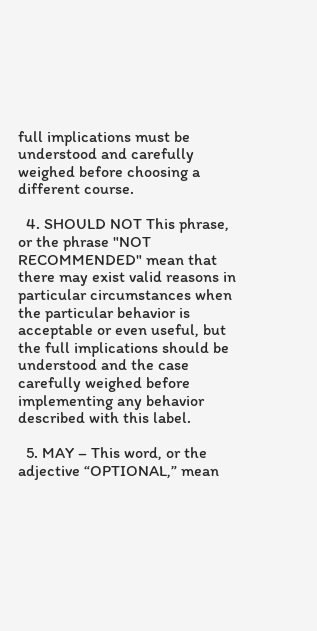full implications must be understood and carefully weighed before choosing a different course.

  4. SHOULD NOT This phrase, or the phrase "NOT RECOMMENDED" mean that there may exist valid reasons in particular circumstances when the particular behavior is acceptable or even useful, but the full implications should be understood and the case carefully weighed before implementing any behavior described with this label.

  5. MAY – This word, or the adjective “OPTIONAL,” mean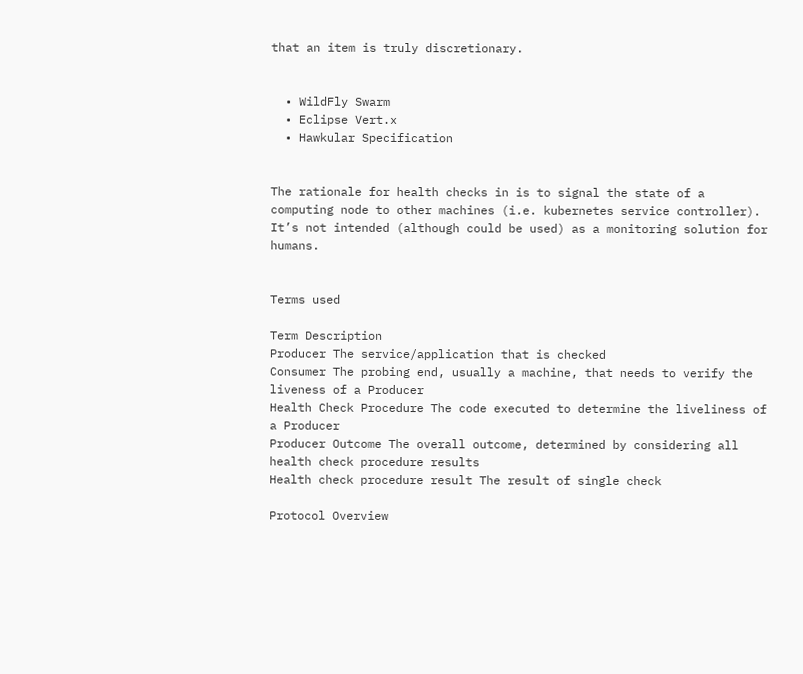that an item is truly discretionary.


  • WildFly Swarm
  • Eclipse Vert.x
  • Hawkular Specification


The rationale for health checks in is to signal the state of a computing node to other machines (i.e. kubernetes service controller). It’s not intended (although could be used) as a monitoring solution for humans.


Terms used

Term Description
Producer The service/application that is checked
Consumer The probing end, usually a machine, that needs to verify the liveness of a Producer
Health Check Procedure The code executed to determine the liveliness of a Producer
Producer Outcome The overall outcome, determined by considering all health check procedure results
Health check procedure result The result of single check

Protocol Overview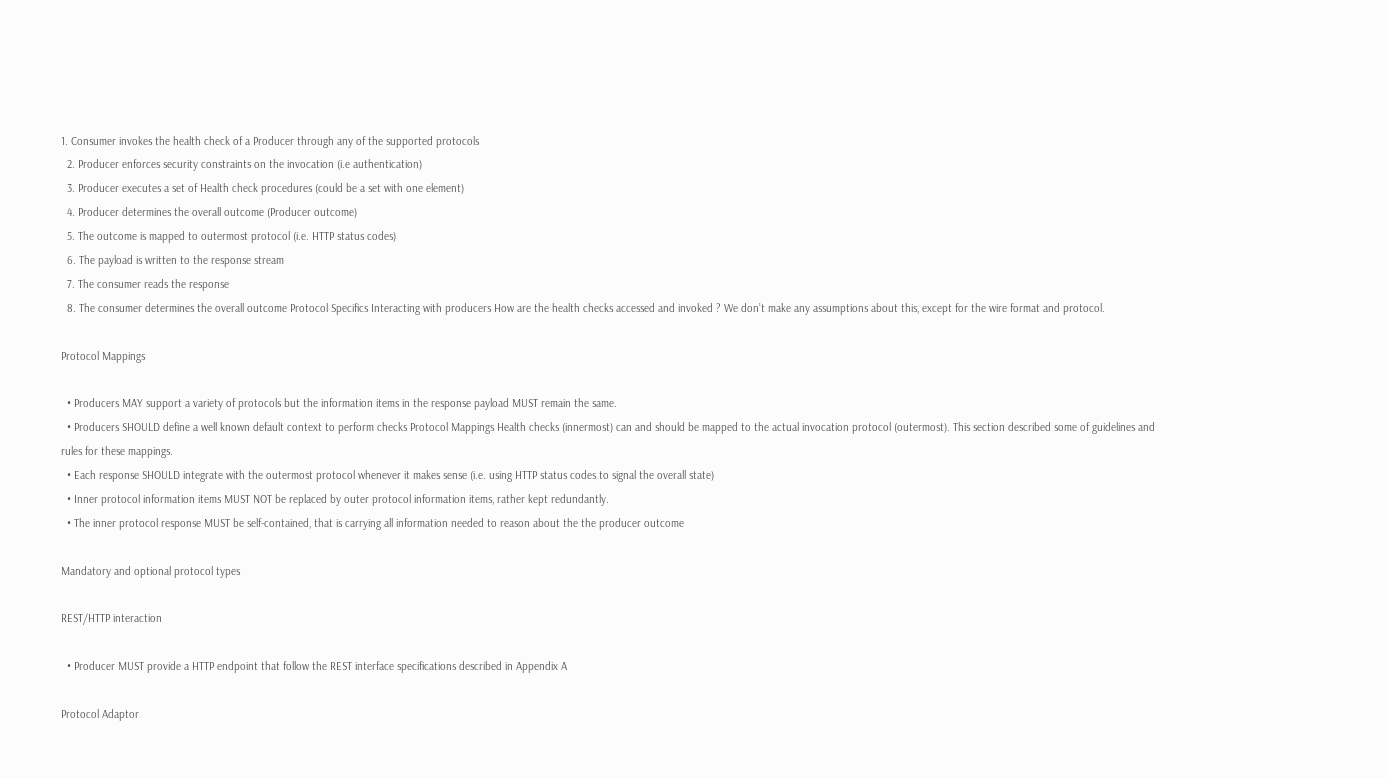1. Consumer invokes the health check of a Producer through any of the supported protocols
  2. Producer enforces security constraints on the invocation (i.e authentication)
  3. Producer executes a set of Health check procedures (could be a set with one element)
  4. Producer determines the overall outcome (Producer outcome)
  5. The outcome is mapped to outermost protocol (i.e. HTTP status codes)
  6. The payload is written to the response stream
  7. The consumer reads the response
  8. The consumer determines the overall outcome Protocol Specifics Interacting with producers How are the health checks accessed and invoked ? We don’t make any assumptions about this, except for the wire format and protocol.

Protocol Mappings

  • Producers MAY support a variety of protocols but the information items in the response payload MUST remain the same.
  • Producers SHOULD define a well known default context to perform checks Protocol Mappings Health checks (innermost) can and should be mapped to the actual invocation protocol (outermost). This section described some of guidelines and rules for these mappings.
  • Each response SHOULD integrate with the outermost protocol whenever it makes sense (i.e. using HTTP status codes to signal the overall state)
  • Inner protocol information items MUST NOT be replaced by outer protocol information items, rather kept redundantly.
  • The inner protocol response MUST be self-contained, that is carrying all information needed to reason about the the producer outcome

Mandatory and optional protocol types

REST/HTTP interaction

  • Producer MUST provide a HTTP endpoint that follow the REST interface specifications described in Appendix A

Protocol Adaptor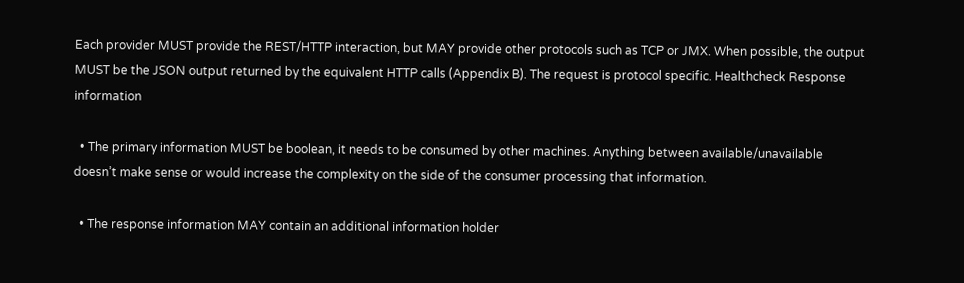Each provider MUST provide the REST/HTTP interaction, but MAY provide other protocols such as TCP or JMX. When possible, the output MUST be the JSON output returned by the equivalent HTTP calls (Appendix B). The request is protocol specific. Healthcheck Response information

  • The primary information MUST be boolean, it needs to be consumed by other machines. Anything between available/unavailable doesn’t make sense or would increase the complexity on the side of the consumer processing that information.

  • The response information MAY contain an additional information holder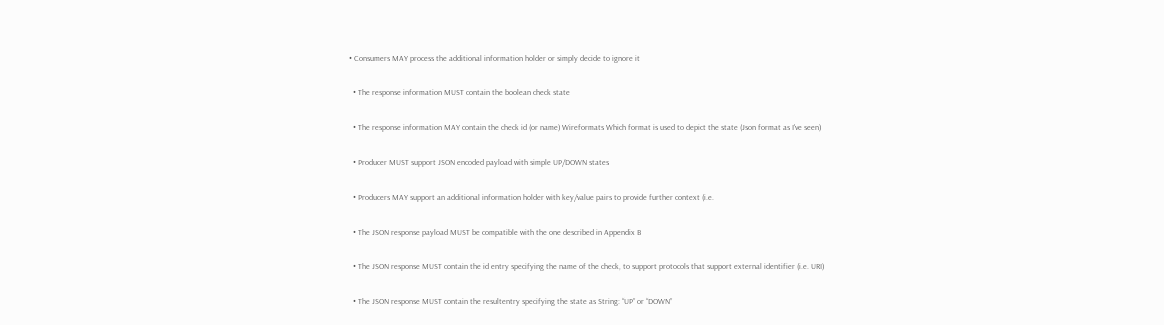• Consumers MAY process the additional information holder or simply decide to ignore it

  • The response information MUST contain the boolean check state

  • The response information MAY contain the check id (or name) Wireformats Which format is used to depict the state (Json format as I've seen)

  • Producer MUST support JSON encoded payload with simple UP/DOWN states

  • Producers MAY support an additional information holder with key/value pairs to provide further context (i.e.

  • The JSON response payload MUST be compatible with the one described in Appendix B

  • The JSON response MUST contain the id entry specifying the name of the check, to support protocols that support external identifier (i.e. URI)

  • The JSON response MUST contain the resultentry specifying the state as String: “UP” or “DOWN”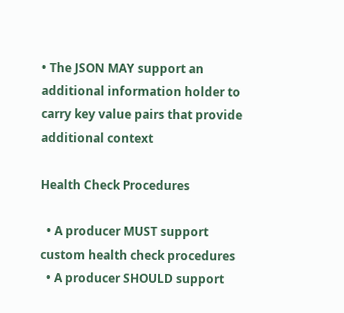• The JSON MAY support an additional information holder to carry key value pairs that provide additional context

Health Check Procedures

  • A producer MUST support custom health check procedures
  • A producer SHOULD support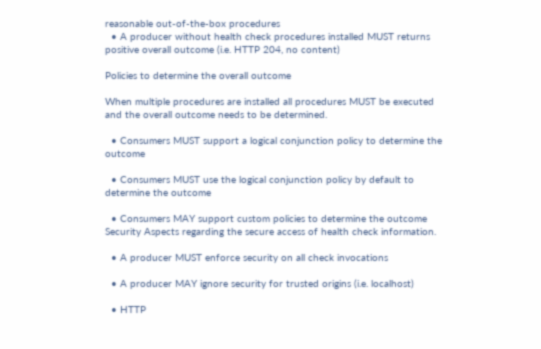reasonable out-of-the-box procedures
  • A producer without health check procedures installed MUST returns positive overall outcome (i.e. HTTP 204, no content)

Policies to determine the overall outcome

When multiple procedures are installed all procedures MUST be executed and the overall outcome needs to be determined.

  • Consumers MUST support a logical conjunction policy to determine the outcome

  • Consumers MUST use the logical conjunction policy by default to determine the outcome

  • Consumers MAY support custom policies to determine the outcome Security Aspects regarding the secure access of health check information.

  • A producer MUST enforce security on all check invocations

  • A producer MAY ignore security for trusted origins (i.e. localhost)

  • HTTP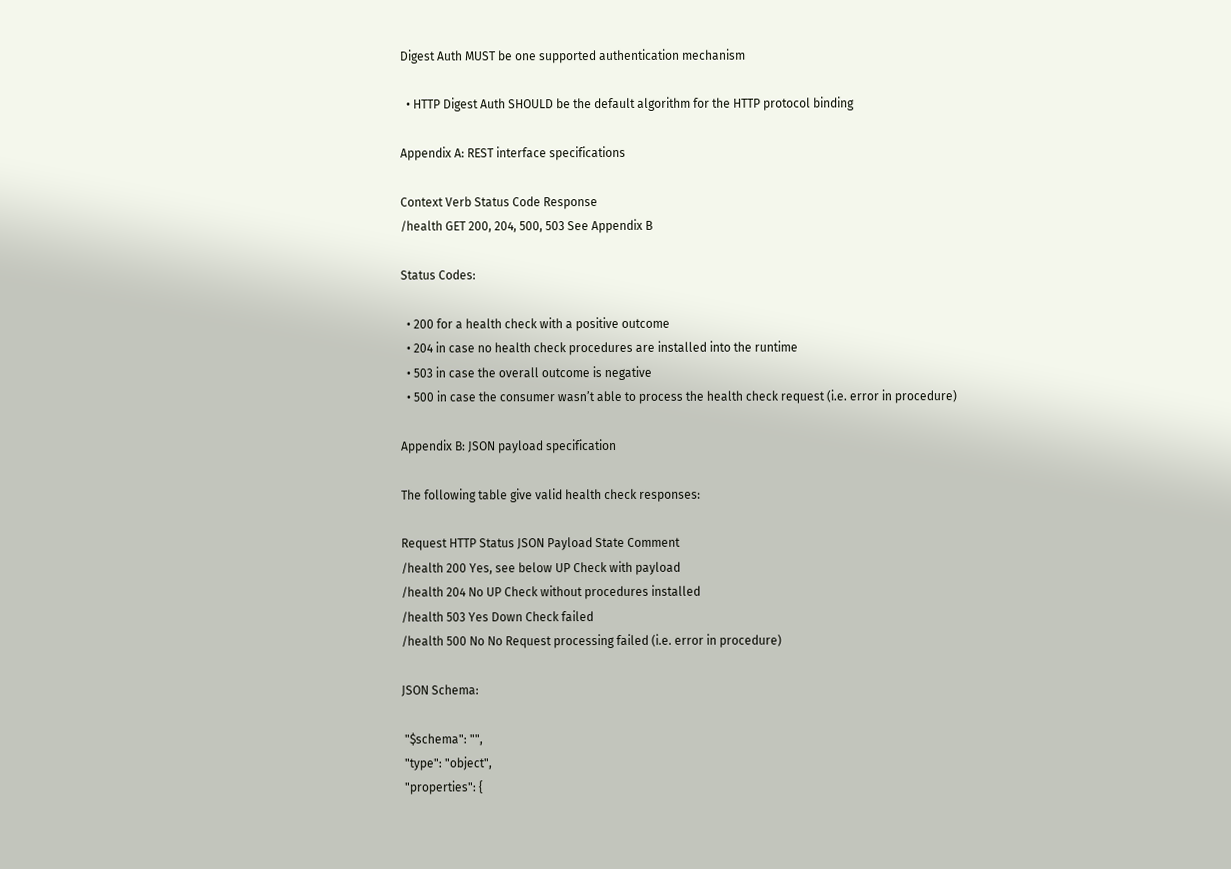Digest Auth MUST be one supported authentication mechanism

  • HTTP Digest Auth SHOULD be the default algorithm for the HTTP protocol binding

Appendix A: REST interface specifications

Context Verb Status Code Response
/health GET 200, 204, 500, 503 See Appendix B

Status Codes:

  • 200 for a health check with a positive outcome
  • 204 in case no health check procedures are installed into the runtime
  • 503 in case the overall outcome is negative
  • 500 in case the consumer wasn’t able to process the health check request (i.e. error in procedure)

Appendix B: JSON payload specification

The following table give valid health check responses:

Request HTTP Status JSON Payload State Comment
/health 200 Yes, see below UP Check with payload
/health 204 No UP Check without procedures installed
/health 503 Yes Down Check failed
/health 500 No No Request processing failed (i.e. error in procedure)

JSON Schema:

 "$schema": "",
 "type": "object",
 "properties": {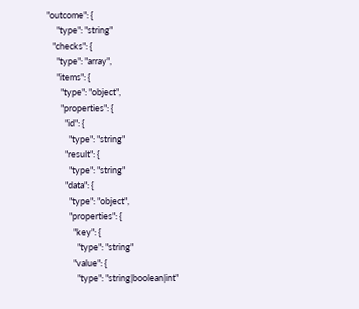"outcome": {
     "type": "string"
   "checks": {
     "type": "array",
     "items": {
       "type": "object",
       "properties": {
         "id": {
           "type": "string"
         "result": {
           "type": "string"
         "data": {
           "type": "object",
           "properties": {
             "key": {
               "type": "string"
             "value": {
               "type": "string|boolean|int"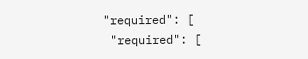"required": [
 "required": [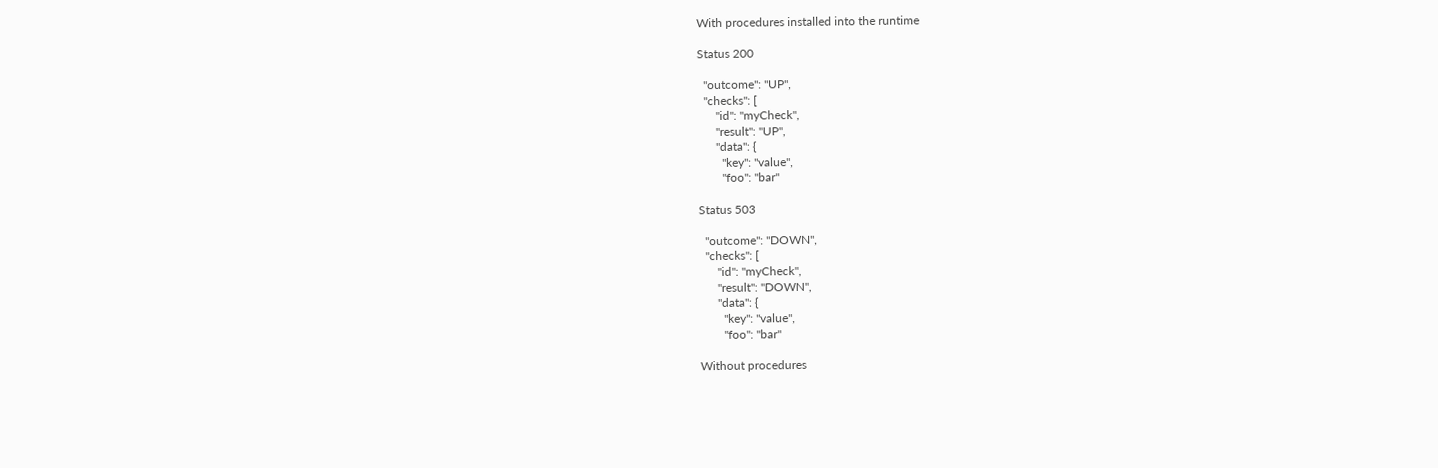With procedures installed into the runtime

Status 200

  "outcome": "UP",
  "checks": [
      "id": "myCheck",
      "result": "UP",
      "data": {
        "key": "value",
        "foo": "bar"

Status 503

  "outcome": "DOWN",
  "checks": [
      "id": "myCheck",
      "result": "DOWN",
      "data": {
        "key": "value",
        "foo": "bar"

Without procedures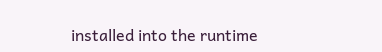installed into the runtime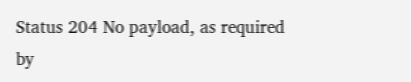Status 204 No payload, as required by